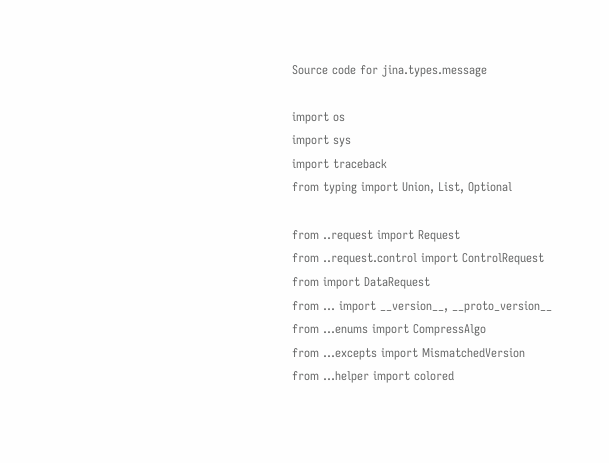Source code for jina.types.message

import os
import sys
import traceback
from typing import Union, List, Optional

from ..request import Request
from ..request.control import ControlRequest
from import DataRequest
from ... import __version__, __proto_version__
from ...enums import CompressAlgo
from ...excepts import MismatchedVersion
from ...helper import colored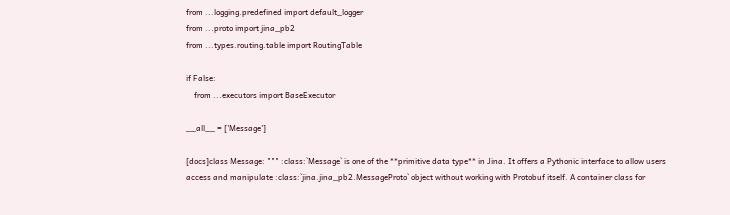from ...logging.predefined import default_logger
from ...proto import jina_pb2
from ...types.routing.table import RoutingTable

if False:
    from ...executors import BaseExecutor

__all__ = ['Message']

[docs]class Message: """ :class:`Message` is one of the **primitive data type** in Jina. It offers a Pythonic interface to allow users access and manipulate :class:`jina.jina_pb2.MessageProto` object without working with Protobuf itself. A container class for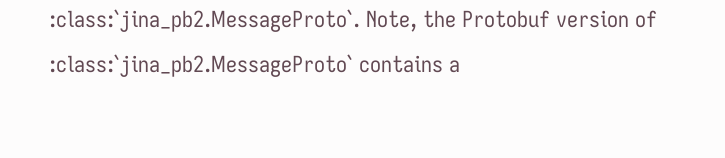:class:`jina_pb2.MessageProto`. Note, the Protobuf version of :class:`jina_pb2.MessageProto` contains a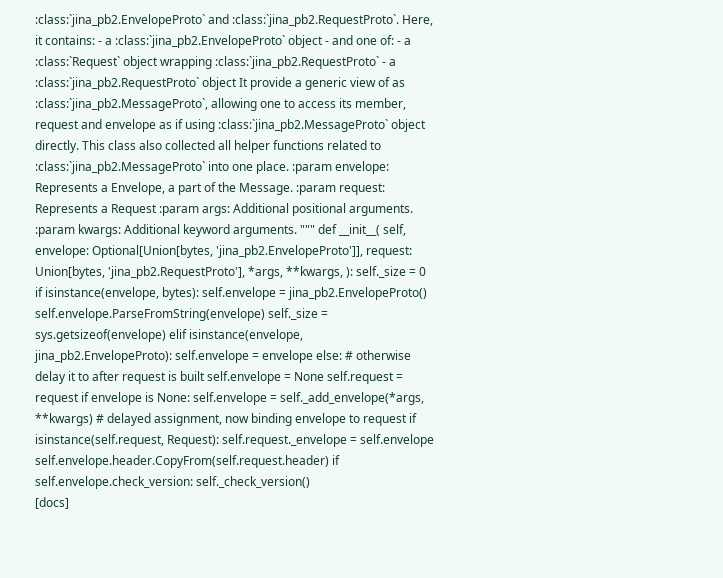:class:`jina_pb2.EnvelopeProto` and :class:`jina_pb2.RequestProto`. Here, it contains: - a :class:`jina_pb2.EnvelopeProto` object - and one of: - a :class:`Request` object wrapping :class:`jina_pb2.RequestProto` - a :class:`jina_pb2.RequestProto` object It provide a generic view of as :class:`jina_pb2.MessageProto`, allowing one to access its member, request and envelope as if using :class:`jina_pb2.MessageProto` object directly. This class also collected all helper functions related to :class:`jina_pb2.MessageProto` into one place. :param envelope: Represents a Envelope, a part of the Message. :param request: Represents a Request :param args: Additional positional arguments. :param kwargs: Additional keyword arguments. """ def __init__( self, envelope: Optional[Union[bytes, 'jina_pb2.EnvelopeProto']], request: Union[bytes, 'jina_pb2.RequestProto'], *args, **kwargs, ): self._size = 0 if isinstance(envelope, bytes): self.envelope = jina_pb2.EnvelopeProto() self.envelope.ParseFromString(envelope) self._size = sys.getsizeof(envelope) elif isinstance(envelope, jina_pb2.EnvelopeProto): self.envelope = envelope else: # otherwise delay it to after request is built self.envelope = None self.request = request if envelope is None: self.envelope = self._add_envelope(*args, **kwargs) # delayed assignment, now binding envelope to request if isinstance(self.request, Request): self.request._envelope = self.envelope self.envelope.header.CopyFrom(self.request.header) if self.envelope.check_version: self._check_version()
[docs]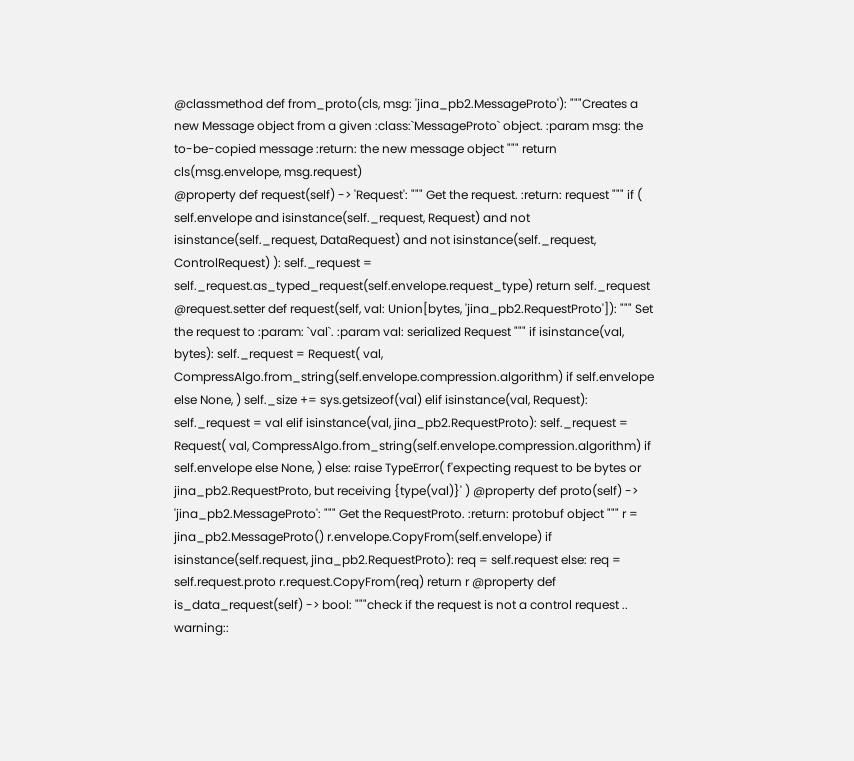@classmethod def from_proto(cls, msg: 'jina_pb2.MessageProto'): """Creates a new Message object from a given :class:`MessageProto` object. :param msg: the to-be-copied message :return: the new message object """ return cls(msg.envelope, msg.request)
@property def request(self) -> 'Request': """ Get the request. :return: request """ if ( self.envelope and isinstance(self._request, Request) and not isinstance(self._request, DataRequest) and not isinstance(self._request, ControlRequest) ): self._request = self._request.as_typed_request(self.envelope.request_type) return self._request @request.setter def request(self, val: Union[bytes, 'jina_pb2.RequestProto']): """ Set the request to :param: `val`. :param val: serialized Request """ if isinstance(val, bytes): self._request = Request( val, CompressAlgo.from_string(self.envelope.compression.algorithm) if self.envelope else None, ) self._size += sys.getsizeof(val) elif isinstance(val, Request): self._request = val elif isinstance(val, jina_pb2.RequestProto): self._request = Request( val, CompressAlgo.from_string(self.envelope.compression.algorithm) if self.envelope else None, ) else: raise TypeError( f'expecting request to be bytes or jina_pb2.RequestProto, but receiving {type(val)}' ) @property def proto(self) -> 'jina_pb2.MessageProto': """ Get the RequestProto. :return: protobuf object """ r = jina_pb2.MessageProto() r.envelope.CopyFrom(self.envelope) if isinstance(self.request, jina_pb2.RequestProto): req = self.request else: req = self.request.proto r.request.CopyFrom(req) return r @property def is_data_request(self) -> bool: """check if the request is not a control request .. warning::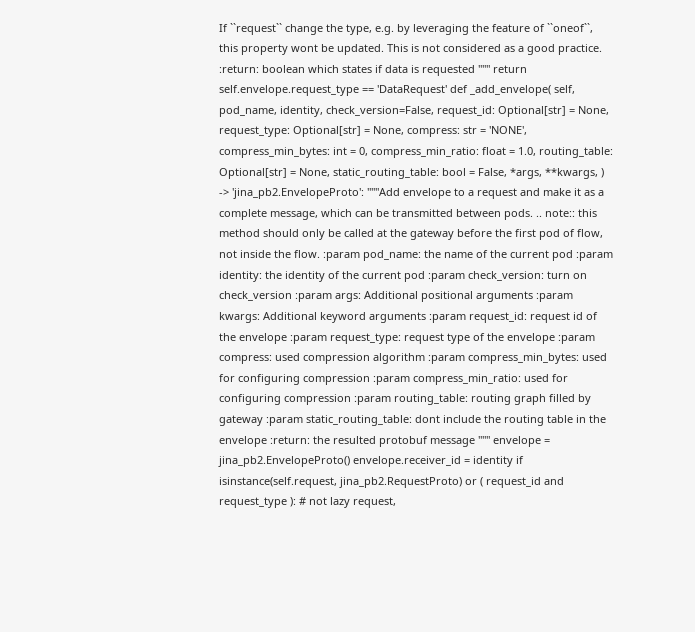If ``request`` change the type, e.g. by leveraging the feature of ``oneof``, this property wont be updated. This is not considered as a good practice. :return: boolean which states if data is requested """ return self.envelope.request_type == 'DataRequest' def _add_envelope( self, pod_name, identity, check_version=False, request_id: Optional[str] = None, request_type: Optional[str] = None, compress: str = 'NONE', compress_min_bytes: int = 0, compress_min_ratio: float = 1.0, routing_table: Optional[str] = None, static_routing_table: bool = False, *args, **kwargs, ) -> 'jina_pb2.EnvelopeProto': """Add envelope to a request and make it as a complete message, which can be transmitted between pods. .. note:: this method should only be called at the gateway before the first pod of flow, not inside the flow. :param pod_name: the name of the current pod :param identity: the identity of the current pod :param check_version: turn on check_version :param args: Additional positional arguments :param kwargs: Additional keyword arguments :param request_id: request id of the envelope :param request_type: request type of the envelope :param compress: used compression algorithm :param compress_min_bytes: used for configuring compression :param compress_min_ratio: used for configuring compression :param routing_table: routing graph filled by gateway :param static_routing_table: dont include the routing table in the envelope :return: the resulted protobuf message """ envelope = jina_pb2.EnvelopeProto() envelope.receiver_id = identity if isinstance(self.request, jina_pb2.RequestProto) or ( request_id and request_type ): # not lazy request,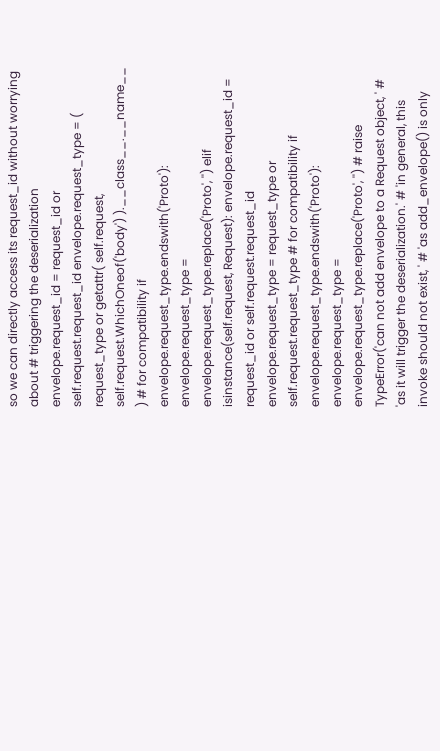so we can directly access its request_id without worrying about # triggering the deserialization envelope.request_id = request_id or self.request.request_id envelope.request_type = ( request_type or getattr( self.request, self.request.WhichOneof('body') ).__class__.__name__ ) # for compatibility if envelope.request_type.endswith('Proto'): envelope.request_type = envelope.request_type.replace('Proto', '') elif isinstance(self.request, Request): envelope.request_id = request_id or self.request.request_id envelope.request_type = request_type or self.request.request_type # for compatibility if envelope.request_type.endswith('Proto'): envelope.request_type = envelope.request_type.replace('Proto', '') # raise TypeError('can not add envelope to a Request object, ' # 'as it will trigger the deserialization.' # 'in general, this invoke should not exist, ' # 'as add_envelope() is only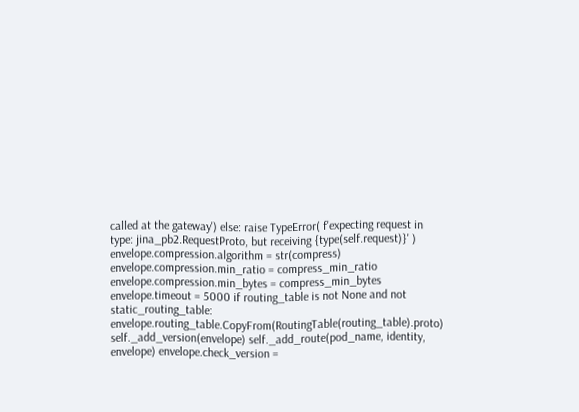called at the gateway') else: raise TypeError( f'expecting request in type: jina_pb2.RequestProto, but receiving {type(self.request)}' ) envelope.compression.algorithm = str(compress) envelope.compression.min_ratio = compress_min_ratio envelope.compression.min_bytes = compress_min_bytes envelope.timeout = 5000 if routing_table is not None and not static_routing_table: envelope.routing_table.CopyFrom(RoutingTable(routing_table).proto) self._add_version(envelope) self._add_route(pod_name, identity, envelope) envelope.check_version =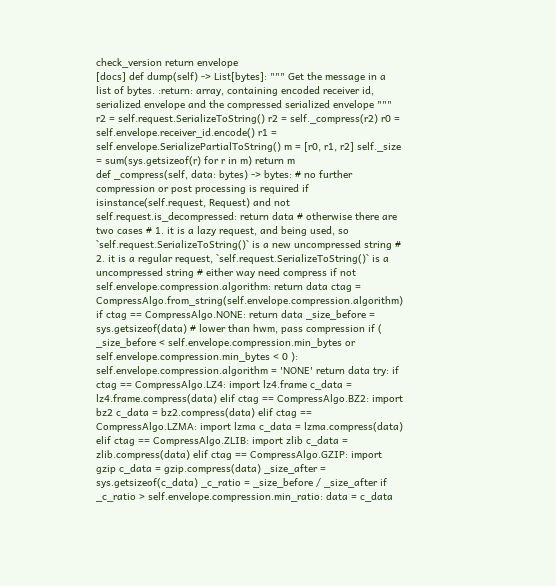check_version return envelope
[docs] def dump(self) -> List[bytes]: """ Get the message in a list of bytes. :return: array, containing encoded receiver id, serialized envelope and the compressed serialized envelope """ r2 = self.request.SerializeToString() r2 = self._compress(r2) r0 = self.envelope.receiver_id.encode() r1 = self.envelope.SerializePartialToString() m = [r0, r1, r2] self._size = sum(sys.getsizeof(r) for r in m) return m
def _compress(self, data: bytes) -> bytes: # no further compression or post processing is required if isinstance(self.request, Request) and not self.request.is_decompressed: return data # otherwise there are two cases # 1. it is a lazy request, and being used, so `self.request.SerializeToString()` is a new uncompressed string # 2. it is a regular request, `self.request.SerializeToString()` is a uncompressed string # either way need compress if not self.envelope.compression.algorithm: return data ctag = CompressAlgo.from_string(self.envelope.compression.algorithm) if ctag == CompressAlgo.NONE: return data _size_before = sys.getsizeof(data) # lower than hwm, pass compression if ( _size_before < self.envelope.compression.min_bytes or self.envelope.compression.min_bytes < 0 ): self.envelope.compression.algorithm = 'NONE' return data try: if ctag == CompressAlgo.LZ4: import lz4.frame c_data = lz4.frame.compress(data) elif ctag == CompressAlgo.BZ2: import bz2 c_data = bz2.compress(data) elif ctag == CompressAlgo.LZMA: import lzma c_data = lzma.compress(data) elif ctag == CompressAlgo.ZLIB: import zlib c_data = zlib.compress(data) elif ctag == CompressAlgo.GZIP: import gzip c_data = gzip.compress(data) _size_after = sys.getsizeof(c_data) _c_ratio = _size_before / _size_after if _c_ratio > self.envelope.compression.min_ratio: data = c_data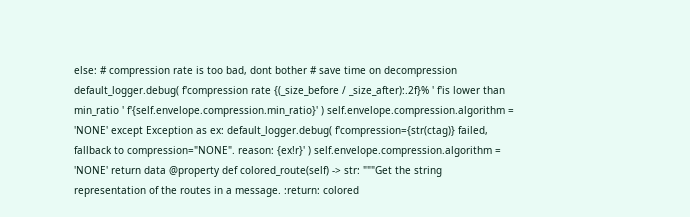else: # compression rate is too bad, dont bother # save time on decompression default_logger.debug( f'compression rate {(_size_before / _size_after):.2f}% ' f'is lower than min_ratio ' f'{self.envelope.compression.min_ratio}' ) self.envelope.compression.algorithm = 'NONE' except Exception as ex: default_logger.debug( f'compression={str(ctag)} failed, fallback to compression="NONE". reason: {ex!r}' ) self.envelope.compression.algorithm = 'NONE' return data @property def colored_route(self) -> str: """Get the string representation of the routes in a message. :return: colored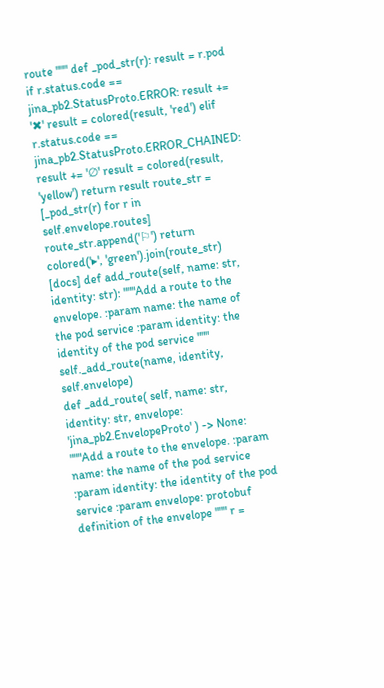route """ def _pod_str(r): result = r.pod if r.status.code == jina_pb2.StatusProto.ERROR: result += '✖' result = colored(result, 'red') elif r.status.code == jina_pb2.StatusProto.ERROR_CHAINED: result += '∅' result = colored(result, 'yellow') return result route_str = [_pod_str(r) for r in self.envelope.routes] route_str.append('⚐') return colored('▸', 'green').join(route_str)
[docs] def add_route(self, name: str, identity: str): """Add a route to the envelope. :param name: the name of the pod service :param identity: the identity of the pod service """ self._add_route(name, identity, self.envelope)
def _add_route( self, name: str, identity: str, envelope: 'jina_pb2.EnvelopeProto' ) -> None: """Add a route to the envelope. :param name: the name of the pod service :param identity: the identity of the pod service :param envelope: protobuf definition of the envelope """ r =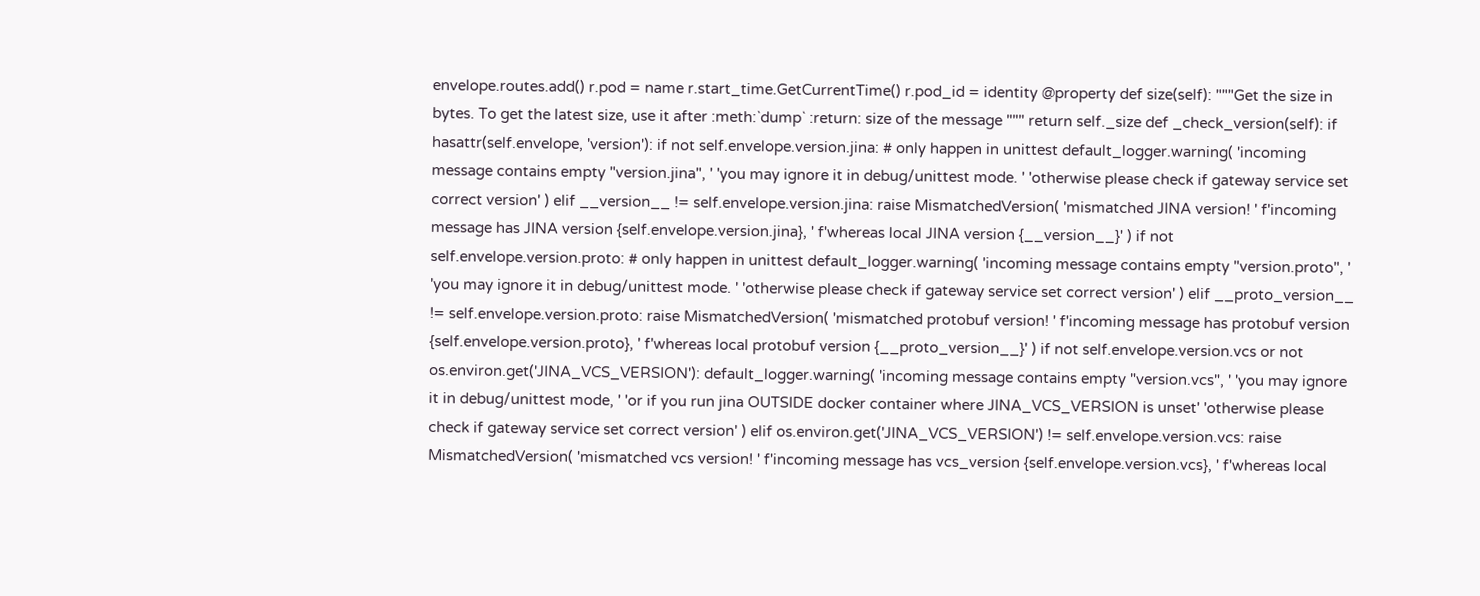envelope.routes.add() r.pod = name r.start_time.GetCurrentTime() r.pod_id = identity @property def size(self): """Get the size in bytes. To get the latest size, use it after :meth:`dump` :return: size of the message """ return self._size def _check_version(self): if hasattr(self.envelope, 'version'): if not self.envelope.version.jina: # only happen in unittest default_logger.warning( 'incoming message contains empty "version.jina", ' 'you may ignore it in debug/unittest mode. ' 'otherwise please check if gateway service set correct version' ) elif __version__ != self.envelope.version.jina: raise MismatchedVersion( 'mismatched JINA version! ' f'incoming message has JINA version {self.envelope.version.jina}, ' f'whereas local JINA version {__version__}' ) if not self.envelope.version.proto: # only happen in unittest default_logger.warning( 'incoming message contains empty "version.proto", ' 'you may ignore it in debug/unittest mode. ' 'otherwise please check if gateway service set correct version' ) elif __proto_version__ != self.envelope.version.proto: raise MismatchedVersion( 'mismatched protobuf version! ' f'incoming message has protobuf version {self.envelope.version.proto}, ' f'whereas local protobuf version {__proto_version__}' ) if not self.envelope.version.vcs or not os.environ.get('JINA_VCS_VERSION'): default_logger.warning( 'incoming message contains empty "version.vcs", ' 'you may ignore it in debug/unittest mode, ' 'or if you run jina OUTSIDE docker container where JINA_VCS_VERSION is unset' 'otherwise please check if gateway service set correct version' ) elif os.environ.get('JINA_VCS_VERSION') != self.envelope.version.vcs: raise MismatchedVersion( 'mismatched vcs version! ' f'incoming message has vcs_version {self.envelope.version.vcs}, ' f'whereas local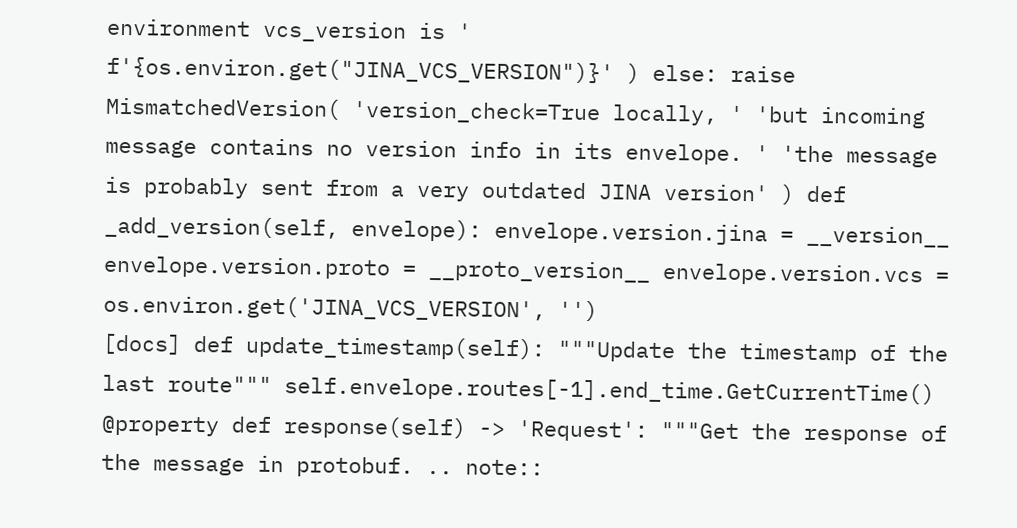environment vcs_version is ' f'{os.environ.get("JINA_VCS_VERSION")}' ) else: raise MismatchedVersion( 'version_check=True locally, ' 'but incoming message contains no version info in its envelope. ' 'the message is probably sent from a very outdated JINA version' ) def _add_version(self, envelope): envelope.version.jina = __version__ envelope.version.proto = __proto_version__ envelope.version.vcs = os.environ.get('JINA_VCS_VERSION', '')
[docs] def update_timestamp(self): """Update the timestamp of the last route""" self.envelope.routes[-1].end_time.GetCurrentTime()
@property def response(self) -> 'Request': """Get the response of the message in protobuf. .. note::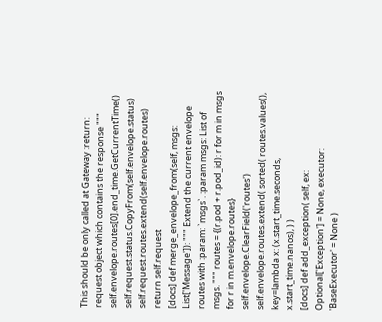This should be only called at Gateway :return: request object which contains the response """ self.envelope.routes[0].end_time.GetCurrentTime() self.request.status.CopyFrom(self.envelope.status) self.request.routes.extend(self.envelope.routes) return self.request
[docs] def merge_envelope_from(self, msgs: List['Message']): """ Extend the current envelope routes with :param: `msgs`. :param msgs: List of msgs. """ routes = {(r.pod + r.pod_id): r for m in msgs for r in m.envelope.routes} self.envelope.ClearField('routes') self.envelope.routes.extend( sorted( routes.values(), key=lambda x: (x.start_time.seconds, x.start_time.nanos), ) )
[docs] def add_exception( self, ex: Optional['Exception'] = None, executor: 'BaseExecutor' = None )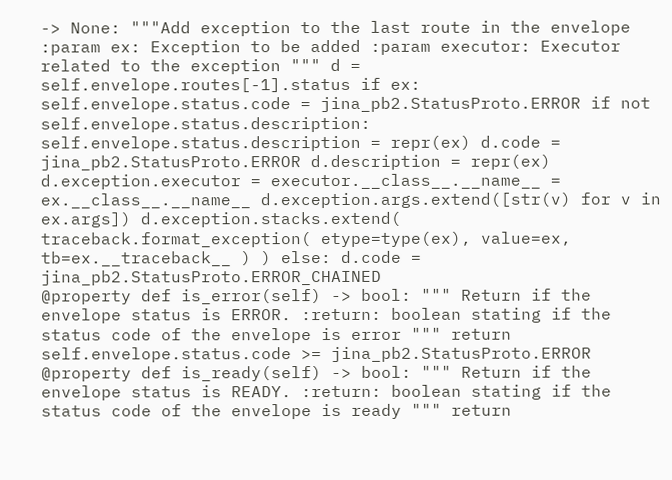-> None: """Add exception to the last route in the envelope :param ex: Exception to be added :param executor: Executor related to the exception """ d = self.envelope.routes[-1].status if ex: self.envelope.status.code = jina_pb2.StatusProto.ERROR if not self.envelope.status.description: self.envelope.status.description = repr(ex) d.code = jina_pb2.StatusProto.ERROR d.description = repr(ex) d.exception.executor = executor.__class__.__name__ = ex.__class__.__name__ d.exception.args.extend([str(v) for v in ex.args]) d.exception.stacks.extend( traceback.format_exception( etype=type(ex), value=ex, tb=ex.__traceback__ ) ) else: d.code = jina_pb2.StatusProto.ERROR_CHAINED
@property def is_error(self) -> bool: """ Return if the envelope status is ERROR. :return: boolean stating if the status code of the envelope is error """ return self.envelope.status.code >= jina_pb2.StatusProto.ERROR @property def is_ready(self) -> bool: """ Return if the envelope status is READY. :return: boolean stating if the status code of the envelope is ready """ return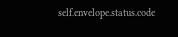self.envelope.status.code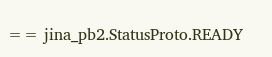== jina_pb2.StatusProto.READY